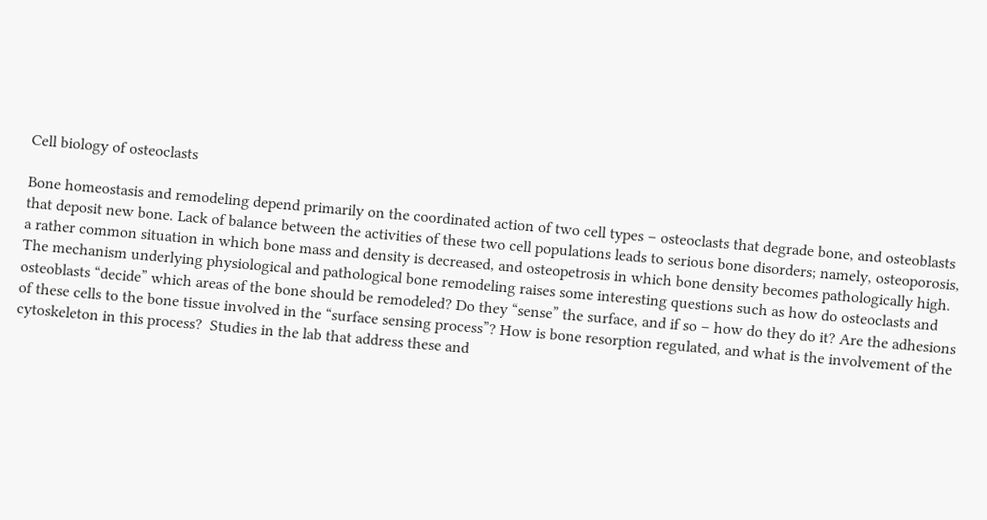Cell biology of osteoclasts

Bone homeostasis and remodeling depend primarily on the coordinated action of two cell types – osteoclasts that degrade bone, and osteoblasts that deposit new bone. Lack of balance between the activities of these two cell populations leads to serious bone disorders; namely, osteoporosis, a rather common situation in which bone mass and density is decreased, and osteopetrosis in which bone density becomes pathologically high. The mechanism underlying physiological and pathological bone remodeling raises some interesting questions such as how do osteoclasts and osteoblasts “decide” which areas of the bone should be remodeled? Do they “sense” the surface, and if so – how do they do it? Are the adhesions of these cells to the bone tissue involved in the “surface sensing process”? How is bone resorption regulated, and what is the involvement of the cytoskeleton in this process?  Studies in the lab that address these and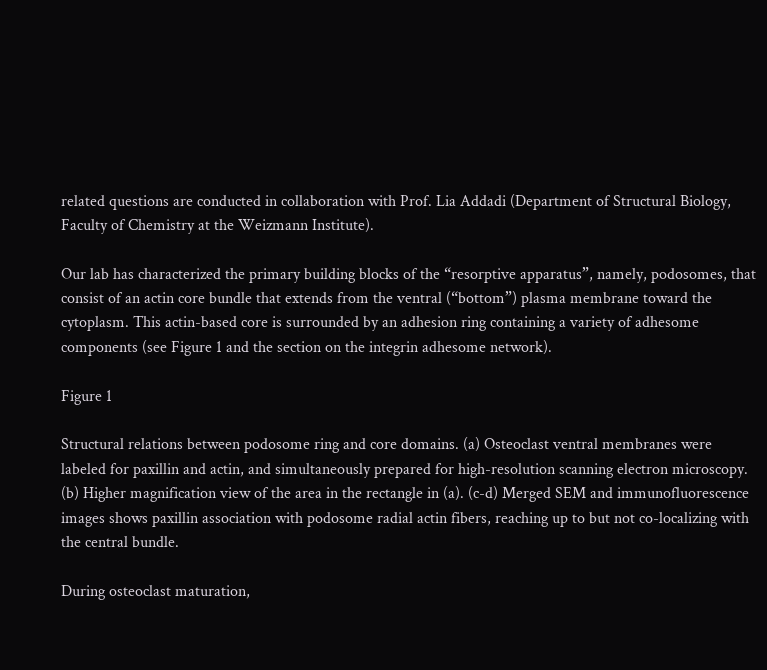related questions are conducted in collaboration with Prof. Lia Addadi (Department of Structural Biology, Faculty of Chemistry at the Weizmann Institute).

Our lab has characterized the primary building blocks of the “resorptive apparatus”, namely, podosomes, that consist of an actin core bundle that extends from the ventral (“bottom”) plasma membrane toward the cytoplasm. This actin-based core is surrounded by an adhesion ring containing a variety of adhesome components (see Figure 1 and the section on the integrin adhesome network).

Figure 1

Structural relations between podosome ring and core domains. (a) Osteoclast ventral membranes were labeled for paxillin and actin, and simultaneously prepared for high-resolution scanning electron microscopy. (b) Higher magnification view of the area in the rectangle in (a). (c-d) Merged SEM and immunofluorescence images shows paxillin association with podosome radial actin fibers, reaching up to but not co-localizing with the central bundle.

During osteoclast maturation,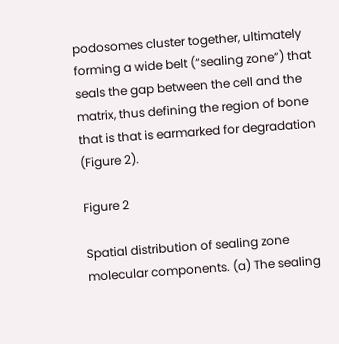podosomes cluster together, ultimately forming a wide belt (“sealing zone”) that seals the gap between the cell and the matrix, thus defining the region of bone that is that is earmarked for degradation (Figure 2).

Figure 2

Spatial distribution of sealing zone molecular components. (a) The sealing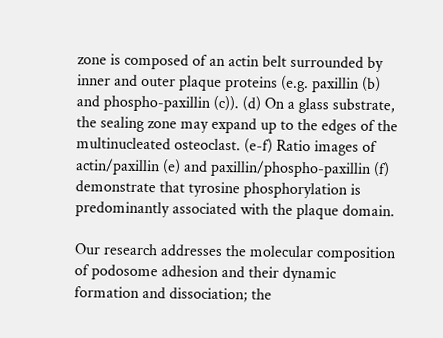zone is composed of an actin belt surrounded by inner and outer plaque proteins (e.g. paxillin (b) and phospho-paxillin (c)). (d) On a glass substrate, the sealing zone may expand up to the edges of the multinucleated osteoclast. (e-f) Ratio images of actin/paxillin (e) and paxillin/phospho-paxillin (f) demonstrate that tyrosine phosphorylation is predominantly associated with the plaque domain.

Our research addresses the molecular composition of podosome adhesion and their dynamic formation and dissociation; the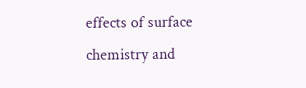effects of surface chemistry and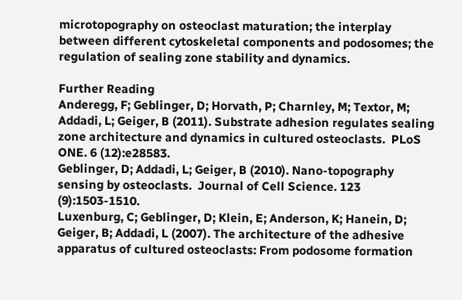microtopography on osteoclast maturation; the interplay between different cytoskeletal components and podosomes; the regulation of sealing zone stability and dynamics.

Further Reading
Anderegg, F; Geblinger, D; Horvath, P; Charnley, M; Textor, M; Addadi, L; Geiger, B (2011). Substrate adhesion regulates sealing zone architecture and dynamics in cultured osteoclasts.  PLoS ONE. 6 (12):e28583.
Geblinger, D; Addadi, L; Geiger, B (2010). Nano-topography sensing by osteoclasts.  Journal of Cell Science. 123 (9):1503-1510.
Luxenburg, C; Geblinger, D; Klein, E; Anderson, K; Hanein, D; Geiger, B; Addadi, L (2007). The architecture of the adhesive apparatus of cultured osteoclasts: From podosome formation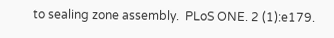to sealing zone assembly.  PLoS ONE. 2 (1):e179.